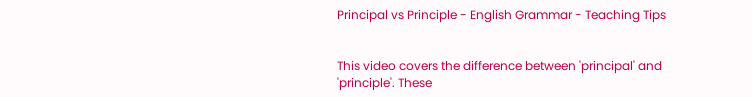Principal vs Principle - English Grammar - Teaching Tips


This video covers the difference between 'principal' and 'principle'. These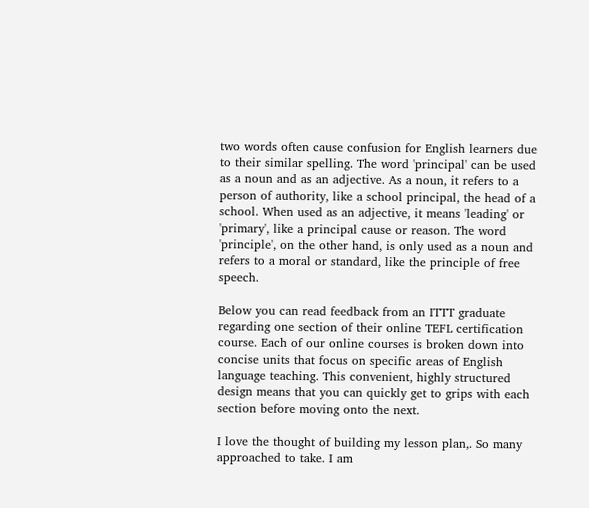two words often cause confusion for English learners due to their similar spelling. The word 'principal' can be used as a noun and as an adjective. As a noun, it refers to a person of authority, like a school principal, the head of a school. When used as an adjective, it means 'leading' or 'primary', like a principal cause or reason. The word 'principle', on the other hand, is only used as a noun and refers to a moral or standard, like the principle of free speech.

Below you can read feedback from an ITTT graduate regarding one section of their online TEFL certification course. Each of our online courses is broken down into concise units that focus on specific areas of English language teaching. This convenient, highly structured design means that you can quickly get to grips with each section before moving onto the next.

I love the thought of building my lesson plan,. So many approached to take. I am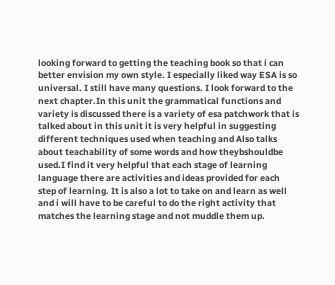looking forward to getting the teaching book so that i can better envision my own style. I especially liked way ESA is so universal. I still have many questions. I look forward to the next chapter.In this unit the grammatical functions and variety is discussed there is a variety of esa patchwork that is talked about in this unit it is very helpful in suggesting different techniques used when teaching and Also talks about teachability of some words and how theybshouldbe used.I find it very helpful that each stage of learning language there are activities and ideas provided for each step of learning. It is also a lot to take on and learn as well and i will have to be careful to do the right activity that matches the learning stage and not muddle them up.